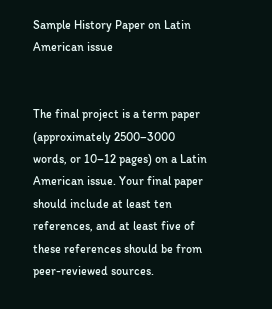Sample History Paper on Latin American issue


The final project is a term paper (approximately 2500–3000 words, or 10–12 pages) on a Latin American issue. Your final paper should include at least ten references, and at least five of these references should be from peer-reviewed sources.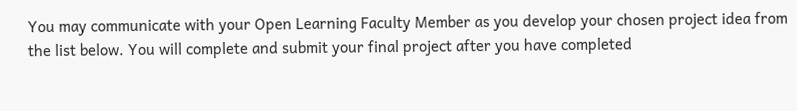You may communicate with your Open Learning Faculty Member as you develop your chosen project idea from the list below. You will complete and submit your final project after you have completed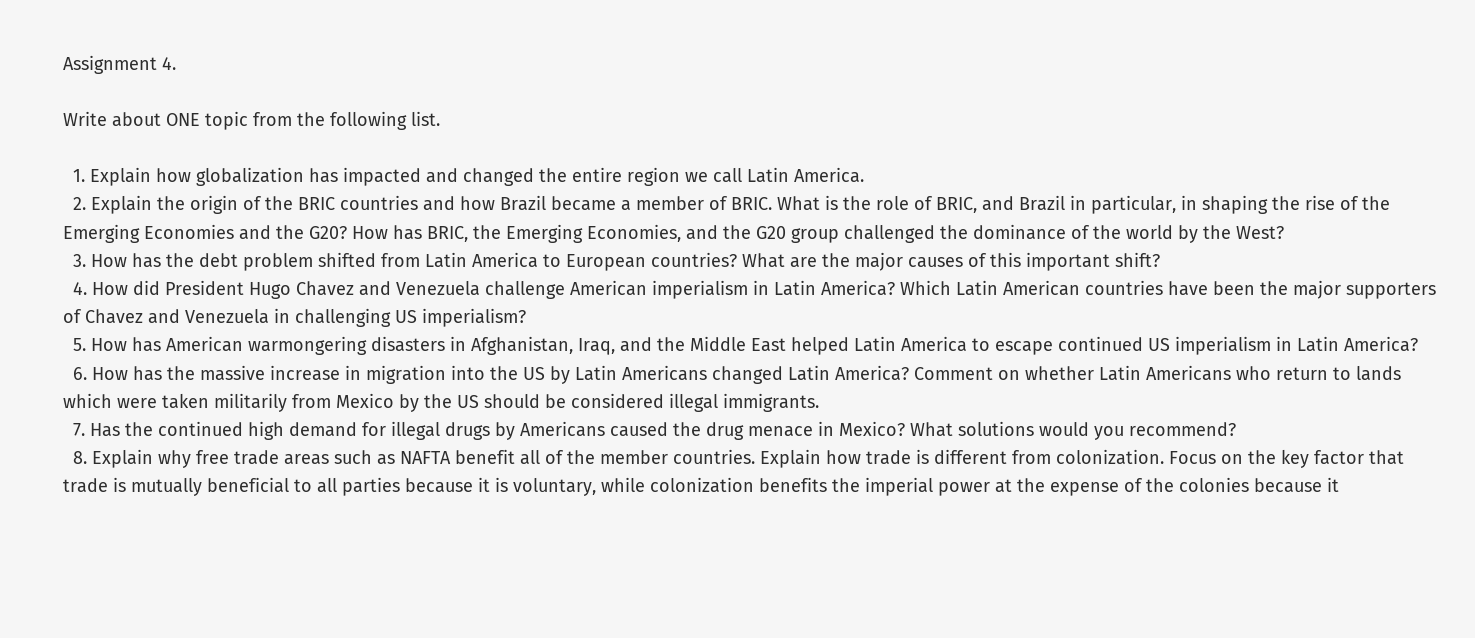Assignment 4.

Write about ONE topic from the following list.

  1. Explain how globalization has impacted and changed the entire region we call Latin America.
  2. Explain the origin of the BRIC countries and how Brazil became a member of BRIC. What is the role of BRIC, and Brazil in particular, in shaping the rise of the Emerging Economies and the G20? How has BRIC, the Emerging Economies, and the G20 group challenged the dominance of the world by the West?
  3. How has the debt problem shifted from Latin America to European countries? What are the major causes of this important shift?
  4. How did President Hugo Chavez and Venezuela challenge American imperialism in Latin America? Which Latin American countries have been the major supporters of Chavez and Venezuela in challenging US imperialism?
  5. How has American warmongering disasters in Afghanistan, Iraq, and the Middle East helped Latin America to escape continued US imperialism in Latin America?
  6. How has the massive increase in migration into the US by Latin Americans changed Latin America? Comment on whether Latin Americans who return to lands which were taken militarily from Mexico by the US should be considered illegal immigrants.
  7. Has the continued high demand for illegal drugs by Americans caused the drug menace in Mexico? What solutions would you recommend?
  8. Explain why free trade areas such as NAFTA benefit all of the member countries. Explain how trade is different from colonization. Focus on the key factor that trade is mutually beneficial to all parties because it is voluntary, while colonization benefits the imperial power at the expense of the colonies because it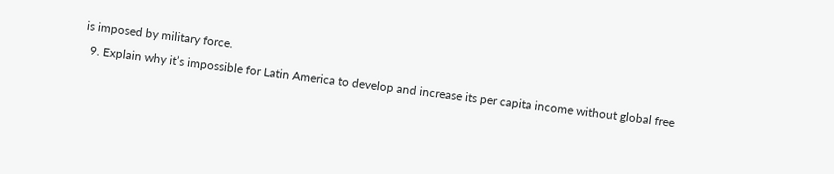is imposed by military force.
  9. Explain why it’s impossible for Latin America to develop and increase its per capita income without global free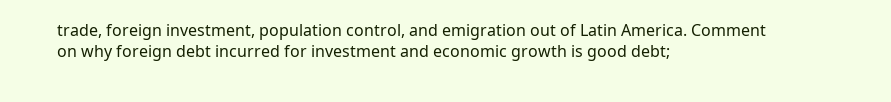trade, foreign investment, population control, and emigration out of Latin America. Comment on why foreign debt incurred for investment and economic growth is good debt;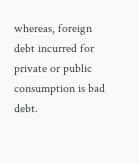whereas, foreign debt incurred for private or public consumption is bad debt.